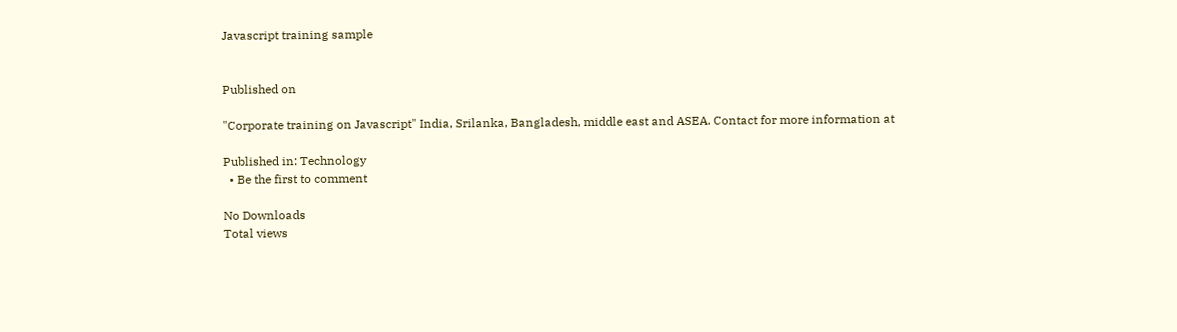Javascript training sample


Published on

"Corporate training on Javascript" India, Srilanka, Bangladesh, middle east and ASEA. Contact for more information at

Published in: Technology
  • Be the first to comment

No Downloads
Total views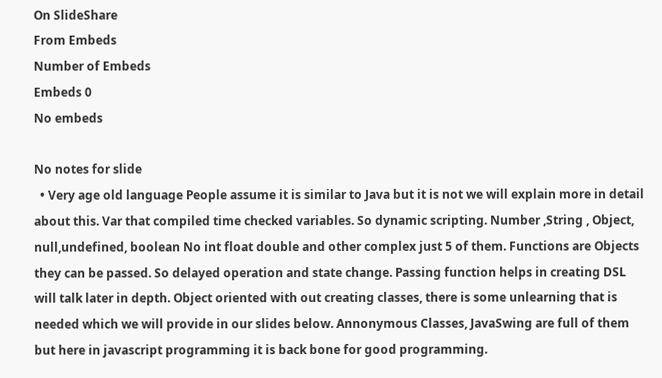On SlideShare
From Embeds
Number of Embeds
Embeds 0
No embeds

No notes for slide
  • Very age old language People assume it is similar to Java but it is not we will explain more in detail about this. Var that compiled time checked variables. So dynamic scripting. Number ,String , Object, null,undefined, boolean No int float double and other complex just 5 of them. Functions are Objects they can be passed. So delayed operation and state change. Passing function helps in creating DSL will talk later in depth. Object oriented with out creating classes, there is some unlearning that is needed which we will provide in our slides below. Annonymous Classes, JavaSwing are full of them but here in javascript programming it is back bone for good programming.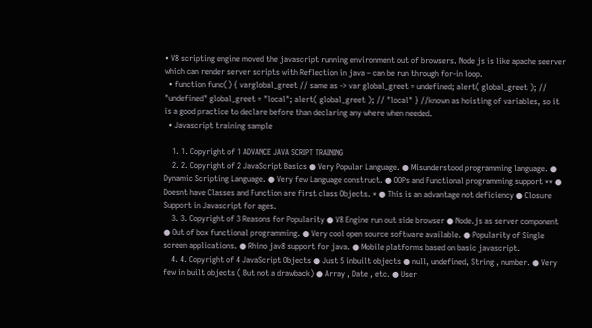• V8 scripting engine moved the javascript running environment out of browsers. Node js is like apache seerver which can render server scripts with Reflection in java – can be run through for-in loop.
  • function func() { varglobal_greet // same as -> var global_greet = undefined; alert( global_greet ); // "undefined" global_greet = "local"; alert( global_greet ); // "local" } //known as hoisting of variables, so it is a good practice to declare before than declaring any where when needed.
  • Javascript training sample

    1. 1. Copyright of 1 ADVANCE JAVA SCRIPT TRAINING
    2. 2. Copyright of 2 JavaScript Basics ● Very Popular Language. ● Misunderstood programming language. ● Dynamic Scripting Language. ● Very few Language construct. ● OOPs and Functional programming support ** ● Doesnt have Classes and Function are first class Objects. * ● This is an advantage not deficiency ● Closure Support in Javascript for ages.
    3. 3. Copyright of 3 Reasons for Popularity ● V8 Engine run out side browser ● Node.js as server component ● Out of box functional programming. ● Very cool open source software available. ● Popularity of Single screen applications. ● Rhino jav8 support for java. ● Mobile platforms based on basic javascript.
    4. 4. Copyright of 4 JavaScript Objects ● Just 5 inbuilt objects ● null, undefined, String , number. ● Very few in built objects ( But not a drawback) ● Array , Date , etc. ● User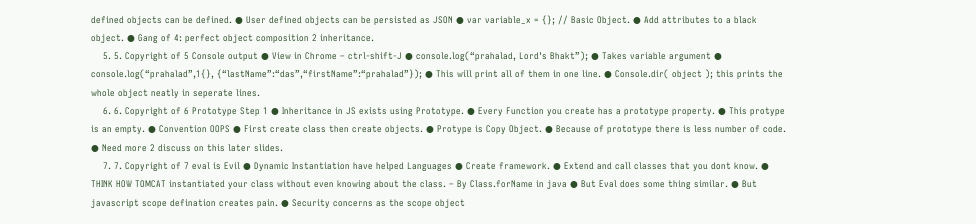defined objects can be defined. ● User defined objects can be persisted as JSON ● var variable_x = {}; // Basic Object. ● Add attributes to a black object. ● Gang of 4: perfect object composition 2 inheritance.
    5. 5. Copyright of 5 Console output ● View in Chrome – ctrl-shift-J ● console.log(“prahalad, Lord's Bhakt”); ● Takes variable argument ● console.log(“prahalad”,1{}, {“lastName”:“das”,“firstName”:“prahalad”}); ● This will print all of them in one line. ● Console.dir( object ); this prints the whole object neatly in seperate lines.
    6. 6. Copyright of 6 Prototype Step 1 ● Inheritance in JS exists using Prototype. ● Every Function you create has a prototype property. ● This protype is an empty. ● Convention OOPS ● First create class then create objects. ● Protype is Copy Object. ● Because of prototype there is less number of code. ● Need more 2 discuss on this later slides.
    7. 7. Copyright of 7 eval is Evil ● Dynamic Instantiation have helped Languages ● Create framework. ● Extend and call classes that you dont know. ● THINK HOW TOMCAT instantiated your class without even knowing about the class. – By Class.forName in java ● But Eval does some thing similar. ● But javascript scope defination creates pain. ● Security concerns as the scope object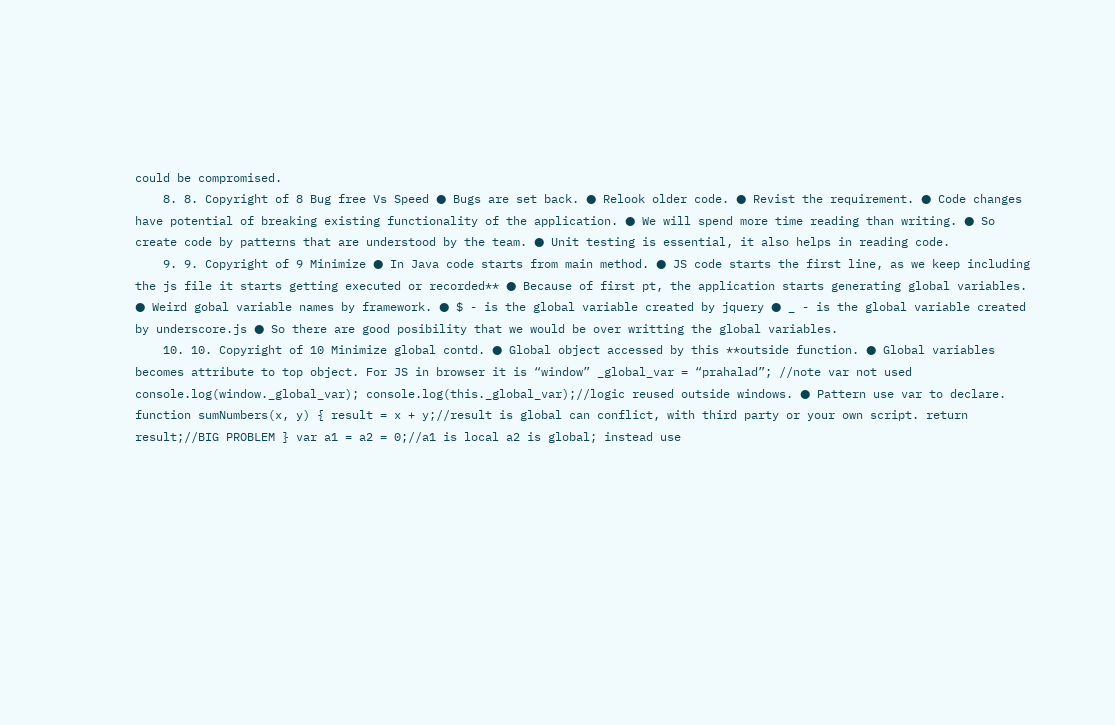could be compromised.
    8. 8. Copyright of 8 Bug free Vs Speed ● Bugs are set back. ● Relook older code. ● Revist the requirement. ● Code changes have potential of breaking existing functionality of the application. ● We will spend more time reading than writing. ● So create code by patterns that are understood by the team. ● Unit testing is essential, it also helps in reading code.
    9. 9. Copyright of 9 Minimize ● In Java code starts from main method. ● JS code starts the first line, as we keep including the js file it starts getting executed or recorded** ● Because of first pt, the application starts generating global variables. ● Weird gobal variable names by framework. ● $ - is the global variable created by jquery ● _ - is the global variable created by underscore.js ● So there are good posibility that we would be over writting the global variables.
    10. 10. Copyright of 10 Minimize global contd. ● Global object accessed by this **outside function. ● Global variables becomes attribute to top object. For JS in browser it is “window” _global_var = “prahalad”; //note var not used console.log(window._global_var); console.log(this._global_var);//logic reused outside windows. ● Pattern use var to declare. function sumNumbers(x, y) { result = x + y;//result is global can conflict, with third party or your own script. return result;//BIG PROBLEM } var a1 = a2 = 0;//a1 is local a2 is global; instead use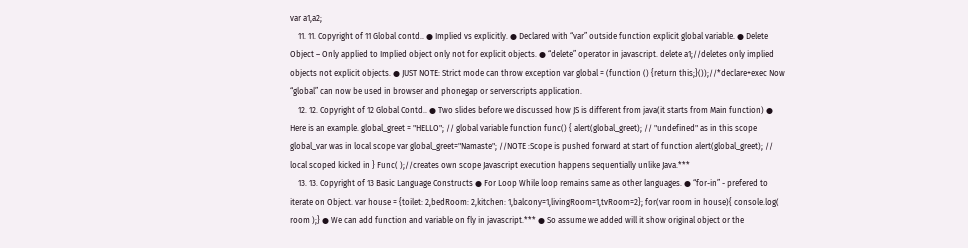var a1,a2;
    11. 11. Copyright of 11 Global contd.. ● Implied vs explicitly. ● Declared with “var” outside function explicit global variable. ● Delete Object – Only applied to Implied object only not for explicit objects. ● “delete” operator in javascript. delete a1;//deletes only implied objects not explicit objects. ● JUST NOTE: Strict mode can throw exception var global = (function () {return this;}());//*declare+exec Now “global” can now be used in browser and phonegap or serverscripts application.
    12. 12. Copyright of 12 Global Contd.. ● Two slides before we discussed how JS is different from java(it starts from Main function) ● Here is an example. global_greet = "HELLO"; // global variable function func() { alert(global_greet); // "undefined" as in this scope global_var was in local scope var global_greet="Namaste"; //NOTE :Scope is pushed forward at start of function alert(global_greet); // local scoped kicked in } Func( );//creates own scope Javascript execution happens sequentially unlike Java.***
    13. 13. Copyright of 13 Basic Language Constructs ● For Loop While loop remains same as other languages. ● “for-in” - prefered to iterate on Object. var house = {toilet: 2,bedRoom: 2,kitchen: 1,balcony=1,livingRoom=1,tvRoom=2}; for(var room in house){ console.log( room );} ● We can add function and variable on fly in javascript.*** ● So assume we added will it show original object or the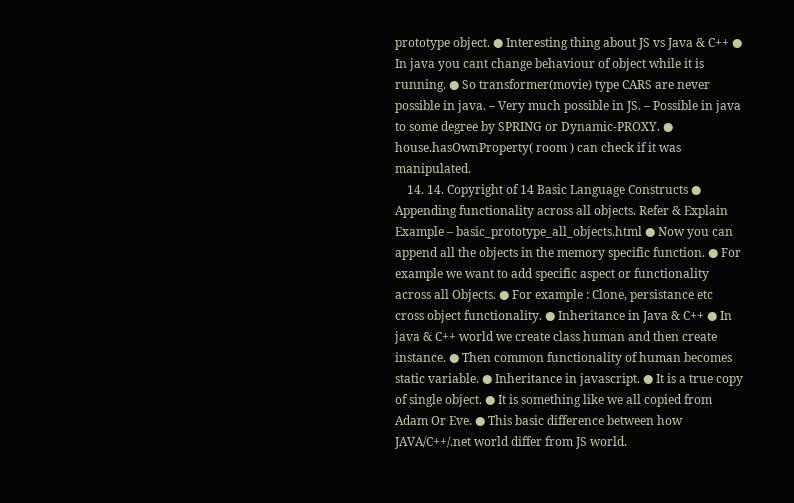prototype object. ● Interesting thing about JS vs Java & C++ ● In java you cant change behaviour of object while it is running. ● So transformer(movie) type CARS are never possible in java. – Very much possible in JS. – Possible in java to some degree by SPRING or Dynamic-PROXY. ● house.hasOwnProperty( room ) can check if it was manipulated.
    14. 14. Copyright of 14 Basic Language Constructs ● Appending functionality across all objects. Refer & Explain Example – basic_prototype_all_objects.html ● Now you can append all the objects in the memory specific function. ● For example we want to add specific aspect or functionality across all Objects. ● For example : Clone, persistance etc cross object functionality. ● Inheritance in Java & C++ ● In java & C++ world we create class human and then create instance. ● Then common functionality of human becomes static variable. ● Inheritance in javascript. ● It is a true copy of single object. ● It is something like we all copied from Adam Or Eve. ● This basic difference between how JAVA/C++/.net world differ from JS world.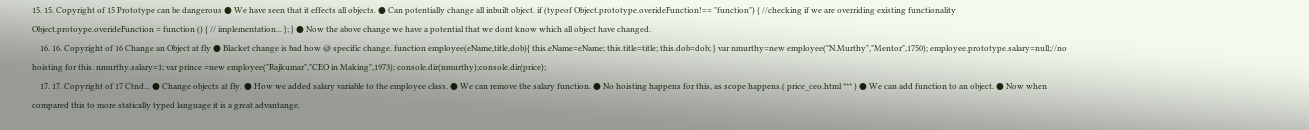15. 15. Copyright of 15 Prototype can be dangerous ● We have seen that it effects all objects. ● Can potentially change all inbuilt object. if (typeof Object.prototype.overideFunction!== "function") { //checking if we are overriding existing functionality Object.protoype.overideFunction = function () { // implementation... }; } ● Now the above change we have a potential that we dont know which all object have changed.
    16. 16. Copyright of 16 Change an Object at fly ● Blacket change is bad how @ specific change. function employee(eName,title,dob){ this.eName=eName; this.title=title; this.dob=dob; } var nmurthy=new employee("N.Murthy","Mentor",1750); employee.prototype.salary=null;//no hoisting for this. nmurthy.salary=1; var prince =new employee("Rajkumar","CEO in Making",1973); console.dir(nmurthy);console.dir(price);
    17. 17. Copyright of 17 Ctnd... ● Change objects at fly. ● How we added salary variable to the employee class. ● We can remove the salary function. ● No hoisting happens for this, as scope happens.( price_ceo.html *** ) ● We can add function to an object. ● Now when compared this to more statically typed language it is a great advantange.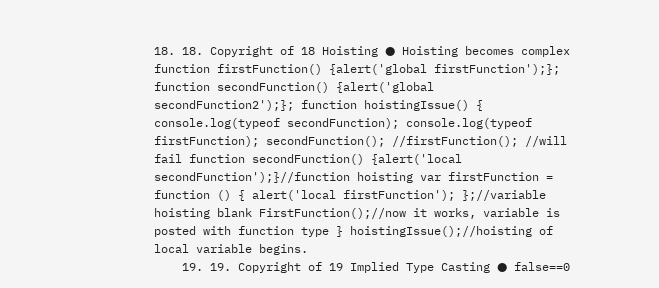18. 18. Copyright of 18 Hoisting ● Hoisting becomes complex function firstFunction() {alert('global firstFunction');}; function secondFunction() {alert('global secondFunction2');}; function hoistingIssue() { console.log(typeof secondFunction); console.log(typeof firstFunction); secondFunction(); //firstFunction(); //will fail function secondFunction() {alert('local secondFunction');}//function hoisting var firstFunction = function () { alert('local firstFunction'); };//variable hoisting blank FirstFunction();//now it works, variable is posted with function type } hoistingIssue();//hoisting of local variable begins.
    19. 19. Copyright of 19 Implied Type Casting ● false==0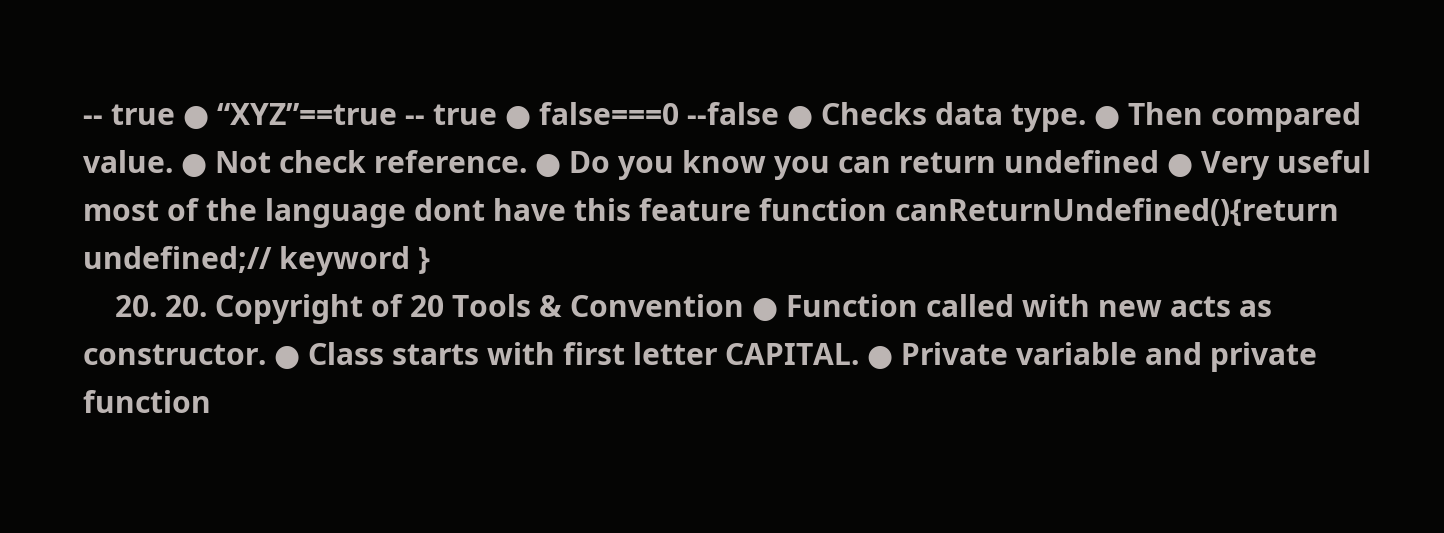-- true ● “XYZ”==true -- true ● false===0 --false ● Checks data type. ● Then compared value. ● Not check reference. ● Do you know you can return undefined ● Very useful most of the language dont have this feature function canReturnUndefined(){return undefined;// keyword }
    20. 20. Copyright of 20 Tools & Convention ● Function called with new acts as constructor. ● Class starts with first letter CAPITAL. ● Private variable and private function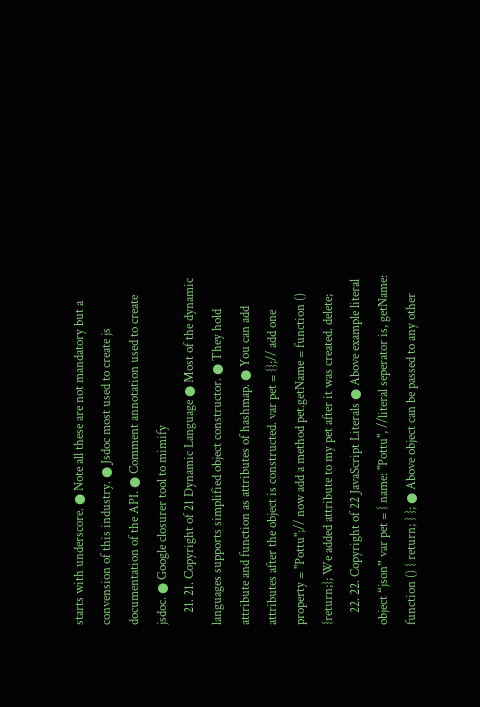starts with underscore. ● Note all these are not mandatory but a convension of this industry. ● Jsdoc most used to create js documentation of the API. ● Comment annotation used to create jsdoc. ● Google closurer tool to mimify
    21. 21. Copyright of 21 Dynamic Language ● Most of the dynamic languages supports simplified object constructor. ● They hold attribute and function as attributes of hashmap. ● You can add attributes after the object is constructed. var pet = {};// add one property = "Pottu";// now add a method pet.getName = function () {return;}; We added attribute to my pet after it was created. delete;
    22. 22. Copyright of 22 JavaScript Literals ● Above example literal object “json” var pet = { name: "Pottu", //literal seperator is, getName: function () { return; } }; ● Above object can be passed to any other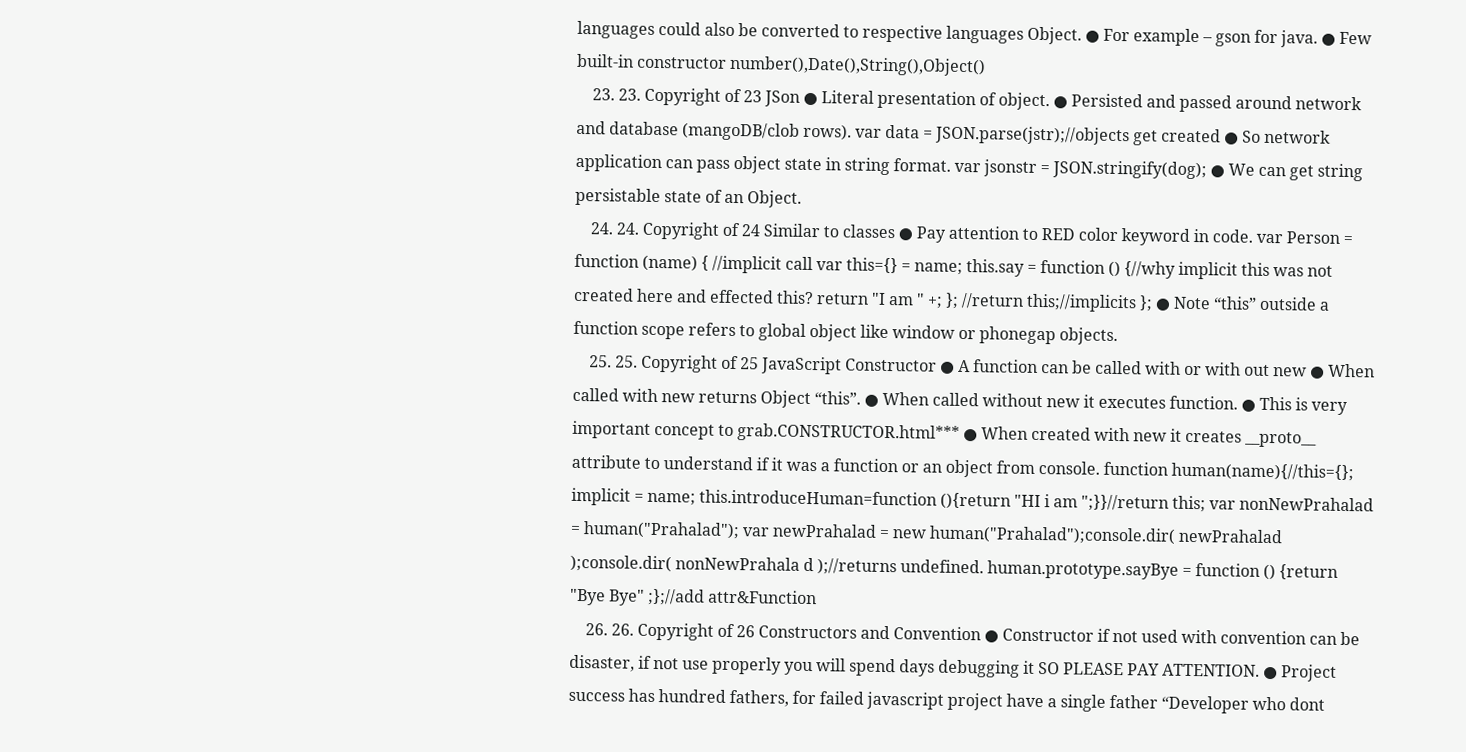languages could also be converted to respective languages Object. ● For example – gson for java. ● Few built-in constructor number(),Date(),String(),Object()
    23. 23. Copyright of 23 JSon ● Literal presentation of object. ● Persisted and passed around network and database (mangoDB/clob rows). var data = JSON.parse(jstr);//objects get created ● So network application can pass object state in string format. var jsonstr = JSON.stringify(dog); ● We can get string persistable state of an Object.
    24. 24. Copyright of 24 Similar to classes ● Pay attention to RED color keyword in code. var Person = function (name) { //implicit call var this={} = name; this.say = function () {//why implicit this was not created here and effected this? return "I am " +; }; //return this;//implicits }; ● Note “this” outside a function scope refers to global object like window or phonegap objects.
    25. 25. Copyright of 25 JavaScript Constructor ● A function can be called with or with out new ● When called with new returns Object “this”. ● When called without new it executes function. ● This is very important concept to grab.CONSTRUCTOR.html*** ● When created with new it creates __proto__ attribute to understand if it was a function or an object from console. function human(name){//this={}; implicit = name; this.introduceHuman=function (){return "HI i am ";}}//return this; var nonNewPrahalad = human("Prahalad"); var newPrahalad = new human("Prahalad");console.dir( newPrahalad );console.dir( nonNewPrahala d );//returns undefined. human.prototype.sayBye = function () {return "Bye Bye" ;};//add attr&Function
    26. 26. Copyright of 26 Constructors and Convention ● Constructor if not used with convention can be disaster, if not use properly you will spend days debugging it SO PLEASE PAY ATTENTION. ● Project success has hundred fathers, for failed javascript project have a single father “Developer who dont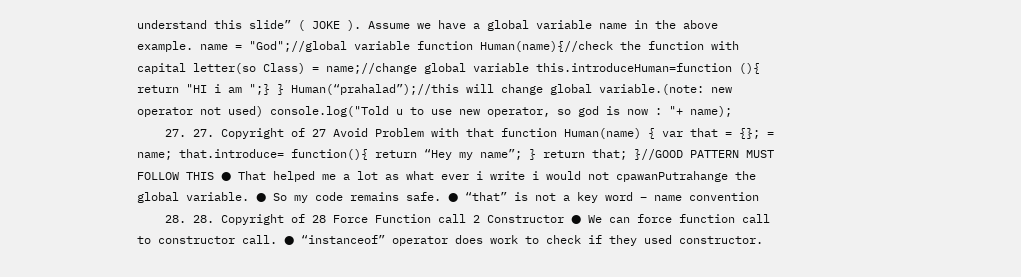understand this slide” ( JOKE ). Assume we have a global variable name in the above example. name = "God";//global variable function Human(name){//check the function with capital letter(so Class) = name;//change global variable this.introduceHuman=function (){ return "HI i am ";} } Human(“prahalad”);//this will change global variable.(note: new operator not used) console.log("Told u to use new operator, so god is now : "+ name);
    27. 27. Copyright of 27 Avoid Problem with that function Human(name) { var that = {}; = name; that.introduce= function(){ return “Hey my name”; } return that; }//GOOD PATTERN MUST FOLLOW THIS ● That helped me a lot as what ever i write i would not cpawanPutrahange the global variable. ● So my code remains safe. ● “that” is not a key word – name convention
    28. 28. Copyright of 28 Force Function call 2 Constructor ● We can force function call to constructor call. ● “instanceof” operator does work to check if they used constructor.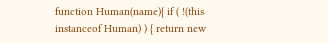function Human(name){ if ( !(this instanceof Human) ) { return new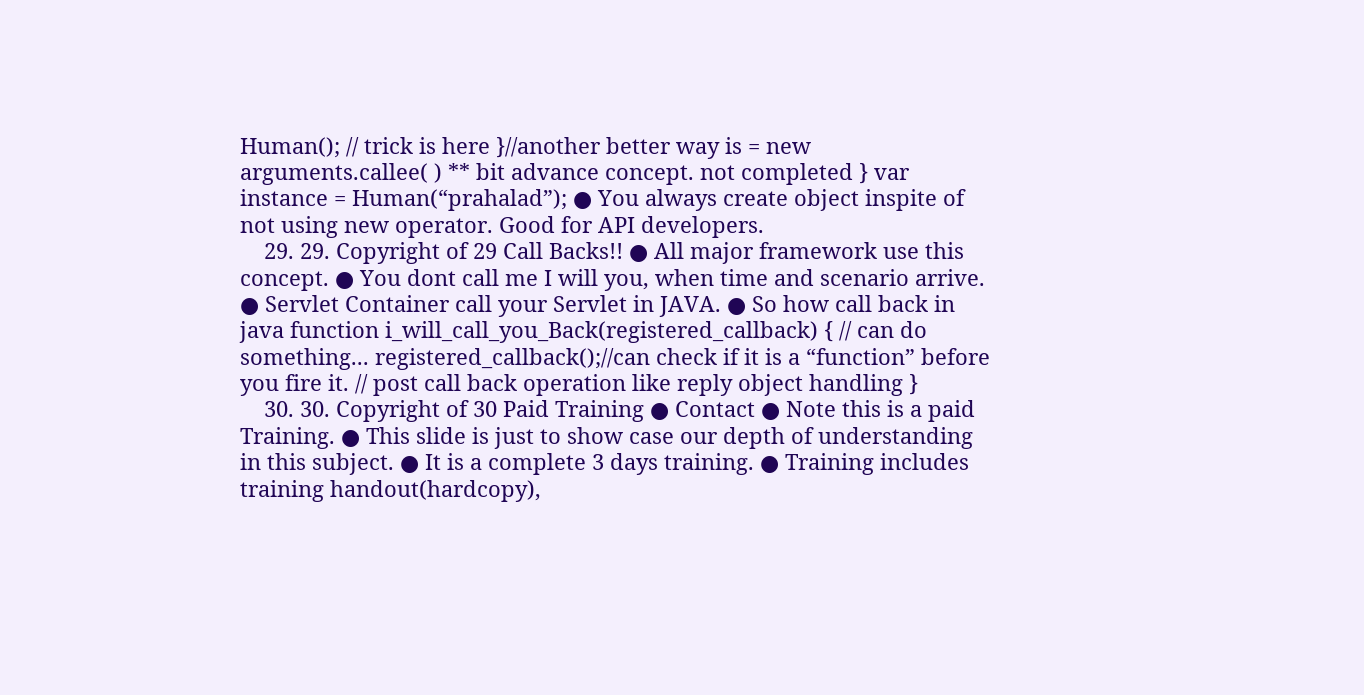Human(); // trick is here }//another better way is = new arguments.callee( ) ** bit advance concept. not completed } var instance = Human(“prahalad”); ● You always create object inspite of not using new operator. Good for API developers.
    29. 29. Copyright of 29 Call Backs!! ● All major framework use this concept. ● You dont call me I will you, when time and scenario arrive. ● Servlet Container call your Servlet in JAVA. ● So how call back in java function i_will_call_you_Back(registered_callback) { // can do something... registered_callback();//can check if it is a “function” before you fire it. // post call back operation like reply object handling }
    30. 30. Copyright of 30 Paid Training ● Contact ● Note this is a paid Training. ● This slide is just to show case our depth of understanding in this subject. ● It is a complete 3 days training. ● Training includes training handout(hardcopy),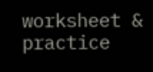worksheet & practice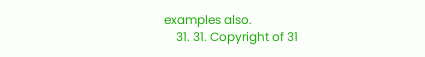examples also.
    31. 31. Copyright of 31